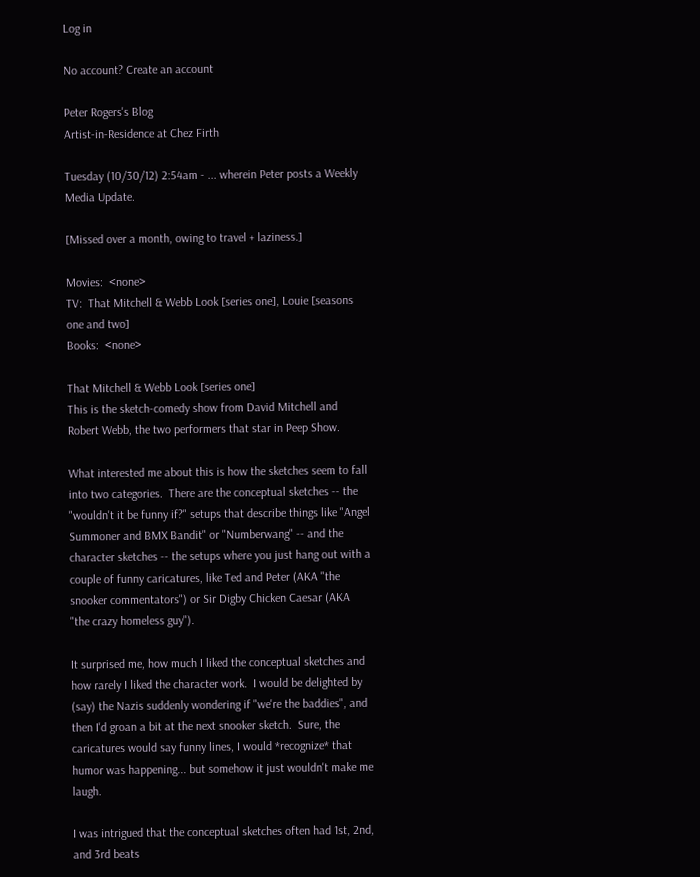Log in

No account? Create an account

Peter Rogers's Blog
Artist-in-Residence at Chez Firth

Tuesday (10/30/12) 2:54am - ... wherein Peter posts a Weekly Media Update.

[Missed over a month, owing to travel + laziness.]

Movies:  <none>
TV:  That Mitchell & Webb Look [series one], Louie [seasons one and two]
Books:  <none>

That Mitchell & Webb Look [series one]
This is the sketch-comedy show from David Mitchell and Robert Webb, the two performers that star in Peep Show.

What interested me about this is how the sketches seem to fall into two categories.  There are the conceptual sketches -- the "wouldn't it be funny if?" setups that describe things like "Angel Summoner and BMX Bandit" or "Numberwang" -- and the character sketches -- the setups where you just hang out with a couple of funny caricatures, like Ted and Peter (AKA "the snooker commentators") or Sir Digby Chicken Caesar (AKA "the crazy homeless guy").

It surprised me, how much I liked the conceptual sketches and how rarely I liked the character work.  I would be delighted by (say) the Nazis suddenly wondering if "we're the baddies", and then I'd groan a bit at the next snooker sketch.  Sure, the caricatures would say funny lines, I would *recognize* that humor was happening... but somehow it just wouldn't make me laugh.

I was intrigued that the conceptual sketches often had 1st, 2nd, and 3rd beats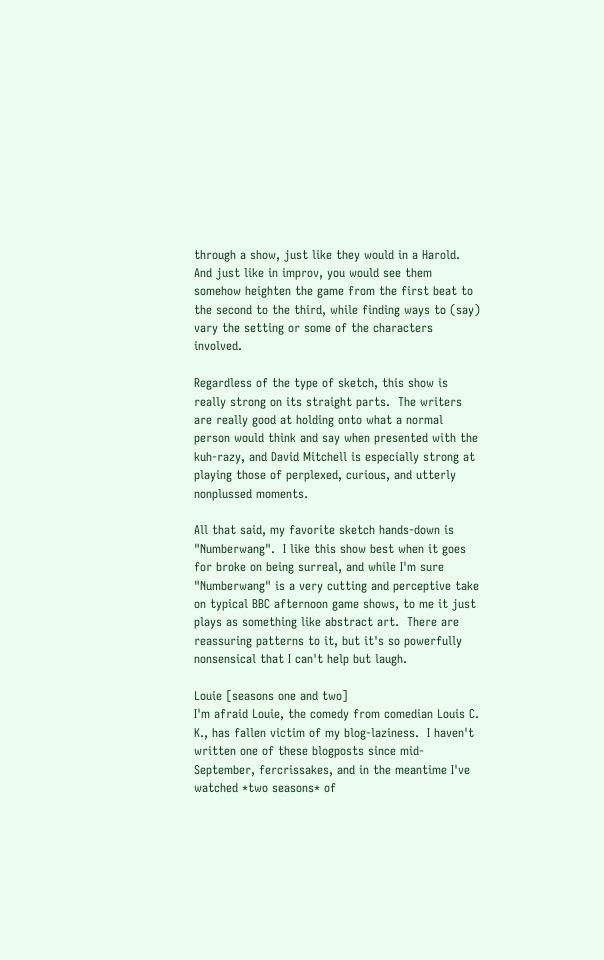through a show, just like they would in a Harold.  And just like in improv, you would see them somehow heighten the game from the first beat to the second to the third, while finding ways to (say) vary the setting or some of the characters involved.

Regardless of the type of sketch, this show is really strong on its straight parts.  The writers are really good at holding onto what a normal person would think and say when presented with the kuh-razy, and David Mitchell is especially strong at playing those of perplexed, curious, and utterly nonplussed moments.

All that said, my favorite sketch hands-down is "Numberwang".  I like this show best when it goes for broke on being surreal, and while I'm sure "Numberwang" is a very cutting and perceptive take on typical BBC afternoon game shows, to me it just plays as something like abstract art.  There are reassuring patterns to it, but it's so powerfully nonsensical that I can't help but laugh.

Louie [seasons one and two]
I'm afraid Louie, the comedy from comedian Louis C. K., has fallen victim of my blog-laziness.  I haven't written one of these blogposts since mid-September, fercrissakes, and in the meantime I've watched *two seasons* of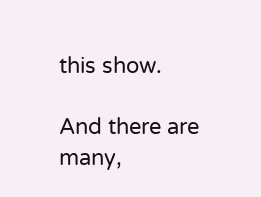this show.

And there are many,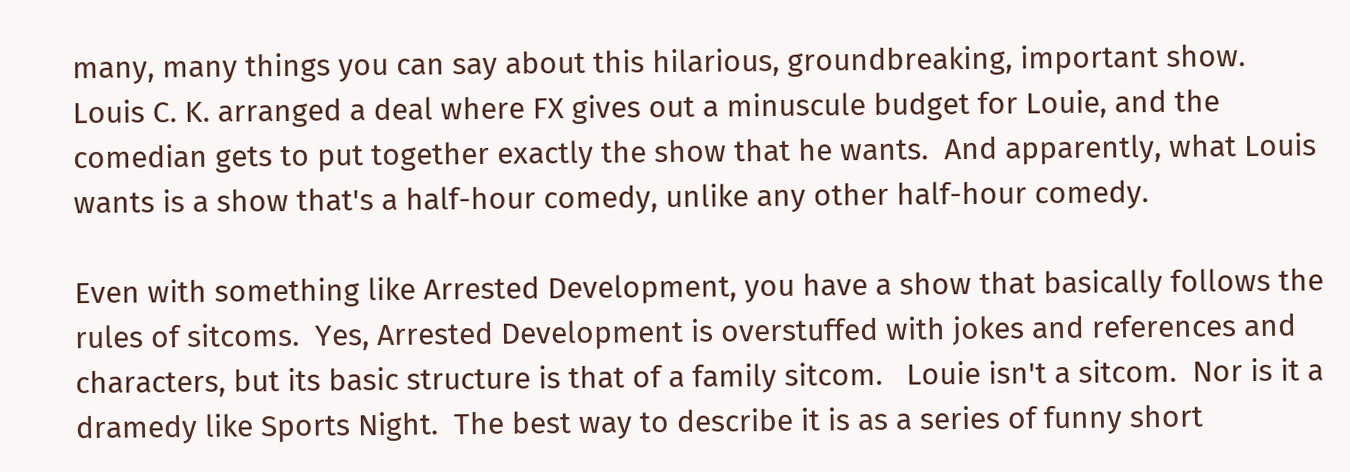many, many things you can say about this hilarious, groundbreaking, important show.  Louis C. K. arranged a deal where FX gives out a minuscule budget for Louie, and the comedian gets to put together exactly the show that he wants.  And apparently, what Louis wants is a show that's a half-hour comedy, unlike any other half-hour comedy.

Even with something like Arrested Development, you have a show that basically follows the rules of sitcoms.  Yes, Arrested Development is overstuffed with jokes and references and characters, but its basic structure is that of a family sitcom.   Louie isn't a sitcom.  Nor is it a dramedy like Sports Night.  The best way to describe it is as a series of funny short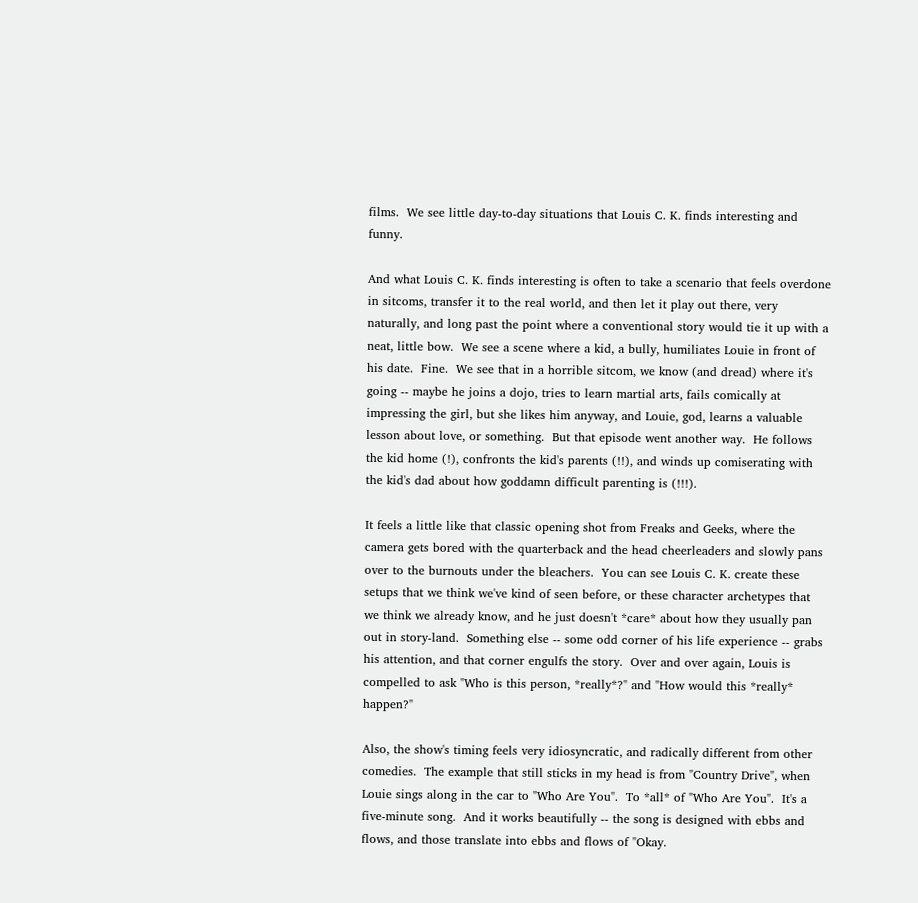films.  We see little day-to-day situations that Louis C. K. finds interesting and funny.

And what Louis C. K. finds interesting is often to take a scenario that feels overdone in sitcoms, transfer it to the real world, and then let it play out there, very naturally, and long past the point where a conventional story would tie it up with a neat, little bow.  We see a scene where a kid, a bully, humiliates Louie in front of his date.  Fine.  We see that in a horrible sitcom, we know (and dread) where it's going -- maybe he joins a dojo, tries to learn martial arts, fails comically at impressing the girl, but she likes him anyway, and Louie, god, learns a valuable lesson about love, or something.  But that episode went another way.  He follows the kid home (!), confronts the kid's parents (!!), and winds up comiserating with the kid's dad about how goddamn difficult parenting is (!!!).

It feels a little like that classic opening shot from Freaks and Geeks, where the camera gets bored with the quarterback and the head cheerleaders and slowly pans over to the burnouts under the bleachers.  You can see Louis C. K. create these setups that we think we've kind of seen before, or these character archetypes that we think we already know, and he just doesn't *care* about how they usually pan out in story-land.  Something else -- some odd corner of his life experience -- grabs his attention, and that corner engulfs the story.  Over and over again, Louis is compelled to ask "Who is this person, *really*?" and "How would this *really* happen?"

Also, the show's timing feels very idiosyncratic, and radically different from other comedies.  The example that still sticks in my head is from "Country Drive", when Louie sings along in the car to "Who Are You".  To *all* of "Who Are You".  It's a five-minute song.  And it works beautifully -- the song is designed with ebbs and flows, and those translate into ebbs and flows of "Okay.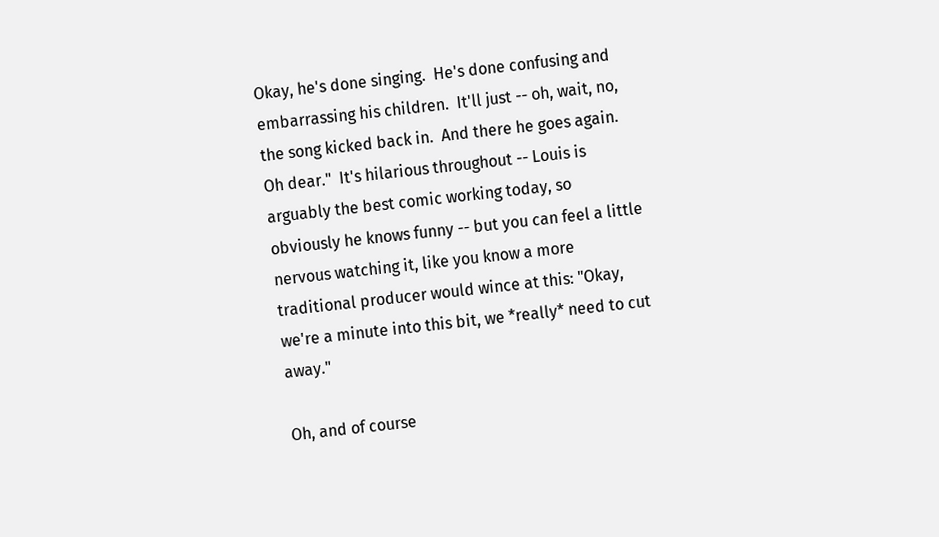Okay, he's done singing.  He's done confusing and embarrassing his children.  It'll just -- oh, wait, no, the song kicked back in.  And there he goes again.  Oh dear."  It's hilarious throughout -- Louis is arguably the best comic working today, so obviously he knows funny -- but you can feel a little nervous watching it, like you know a more traditional producer would wince at this: "Okay, we're a minute into this bit, we *really* need to cut away."

Oh, and of course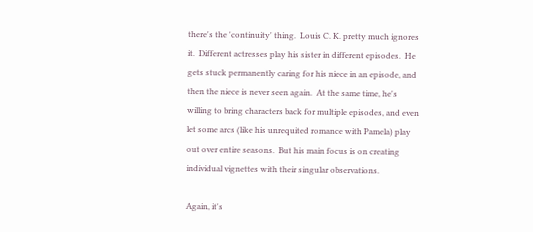there's the 'continuity' thing.  Louis C. K. pretty much ignores it.  Different actresses play his sister in different episodes.  He gets stuck permanently caring for his niece in an episode, and then the niece is never seen again.  At the same time, he's willing to bring characters back for multiple episodes, and even let some arcs (like his unrequited romance with Pamela) play out over entire seasons.  But his main focus is on creating individual vignettes with their singular observations.

Again, it's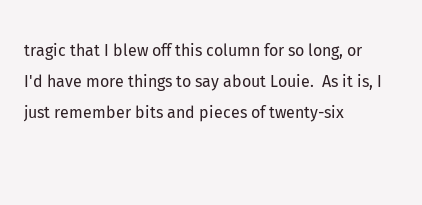tragic that I blew off this column for so long, or I'd have more things to say about Louie.  As it is, I just remember bits and pieces of twenty-six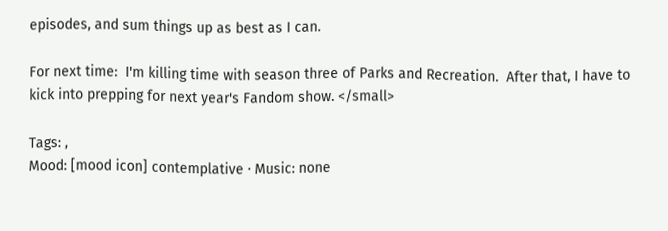episodes, and sum things up as best as I can.

For next time:  I'm killing time with season three of Parks and Recreation.  After that, I have to kick into prepping for next year's Fandom show. </small>

Tags: ,
Mood: [mood icon] contemplative · Music: none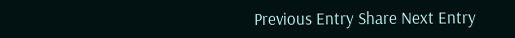Previous Entry Share Next Entry